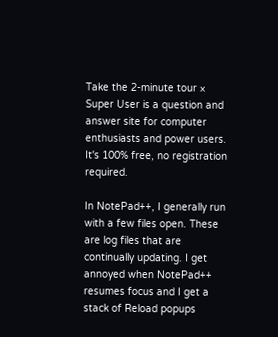Take the 2-minute tour ×
Super User is a question and answer site for computer enthusiasts and power users. It's 100% free, no registration required.

In NotePad++, I generally run with a few files open. These are log files that are continually updating. I get annoyed when NotePad++ resumes focus and I get a stack of Reload popups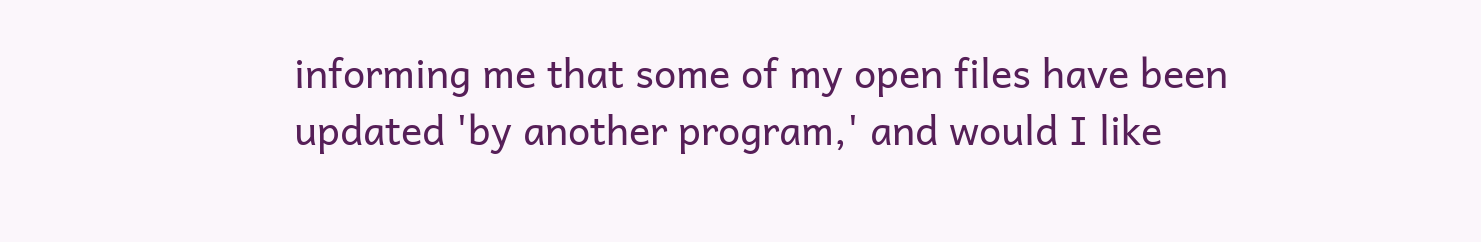informing me that some of my open files have been updated 'by another program,' and would I like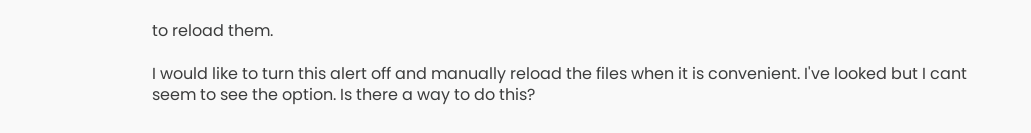to reload them.

I would like to turn this alert off and manually reload the files when it is convenient. I've looked but I cant seem to see the option. Is there a way to do this?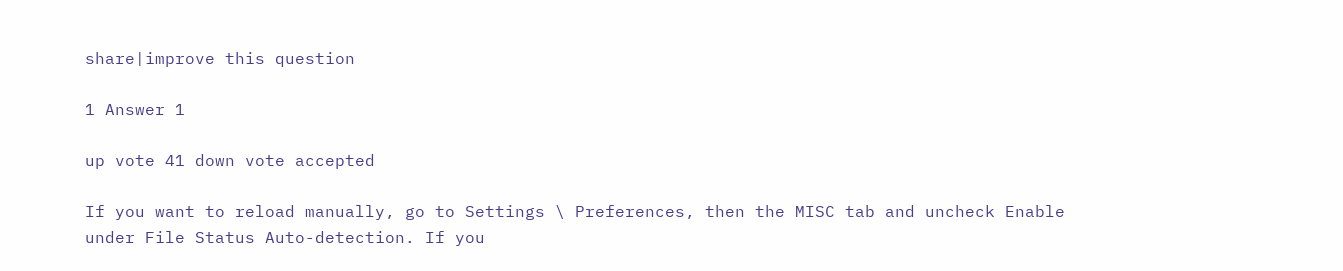share|improve this question

1 Answer 1

up vote 41 down vote accepted

If you want to reload manually, go to Settings \ Preferences, then the MISC tab and uncheck Enable under File Status Auto-detection. If you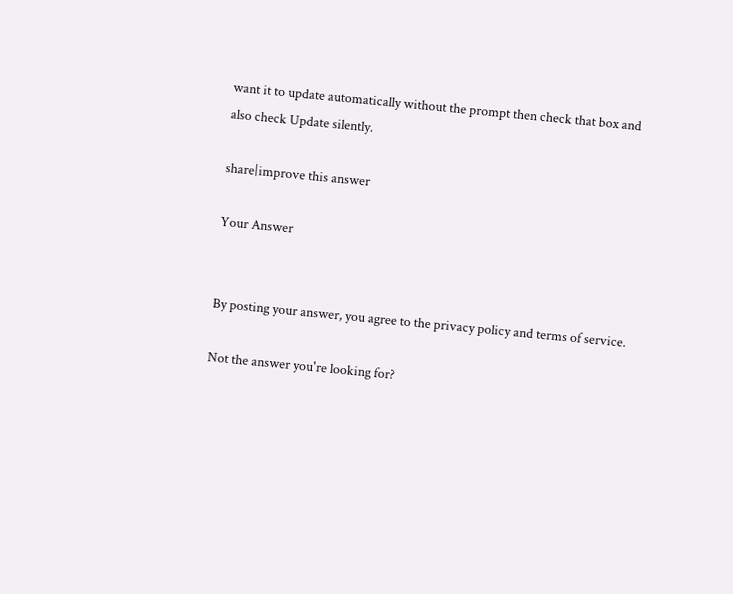want it to update automatically without the prompt then check that box and also check Update silently.

share|improve this answer

Your Answer


By posting your answer, you agree to the privacy policy and terms of service.

Not the answer you're looking for?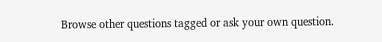Browse other questions tagged or ask your own question.